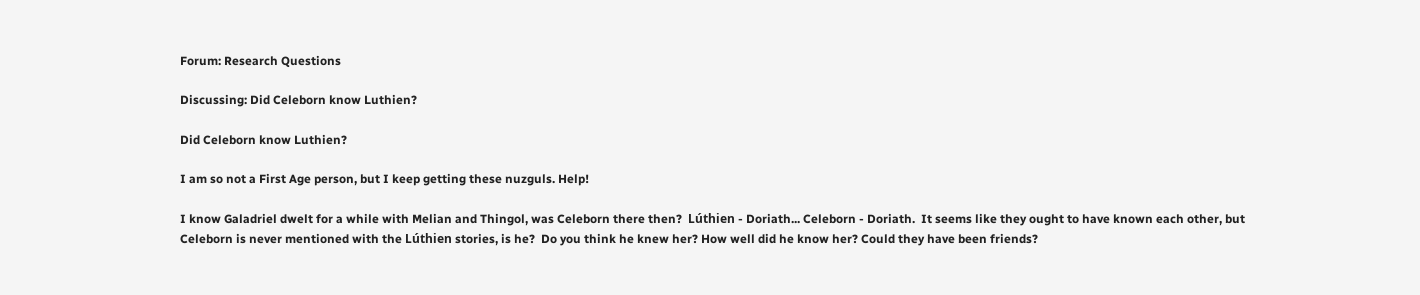Forum: Research Questions

Discussing: Did Celeborn know Luthien?

Did Celeborn know Luthien?

I am so not a First Age person, but I keep getting these nuzguls. Help!

I know Galadriel dwelt for a while with Melian and Thingol, was Celeborn there then?  Lúthien - Doriath... Celeborn - Doriath.  It seems like they ought to have known each other, but Celeborn is never mentioned with the Lúthien stories, is he?  Do you think he knew her? How well did he know her? Could they have been friends?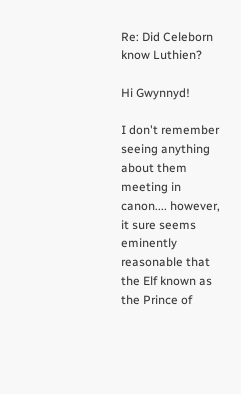Re: Did Celeborn know Luthien?

Hi Gwynnyd!

I don't remember seeing anything about them meeting in canon.... however, it sure seems eminently reasonable that the Elf known as the Prince of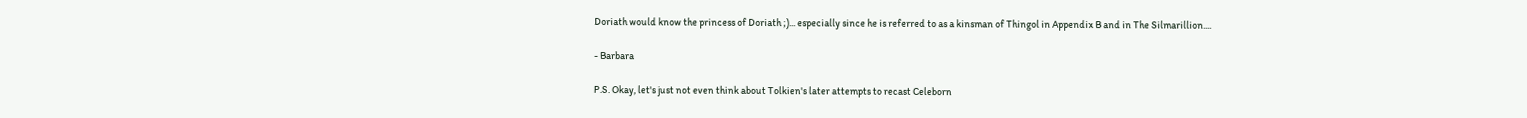Doriath would know the princess of Doriath ;)... especially since he is referred to as a kinsman of Thingol in Appendix B and in The Silmarillion....

- Barbara

P.S. Okay, let's just not even think about Tolkien's later attempts to recast Celeborn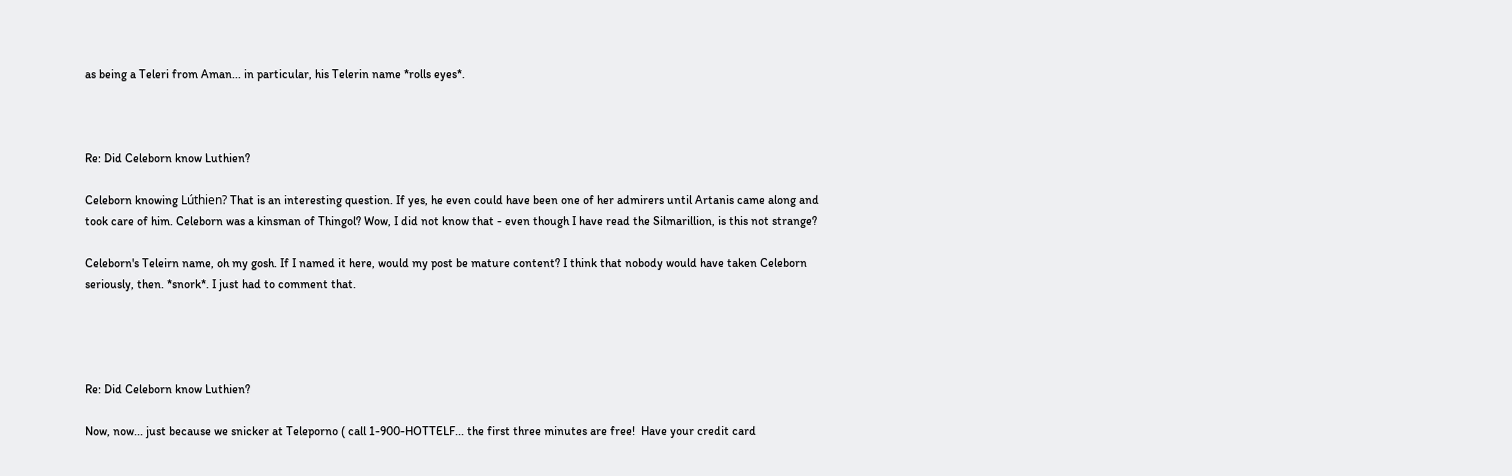as being a Teleri from Aman... in particular, his Telerin name *rolls eyes*.



Re: Did Celeborn know Luthien?

Celeborn knowing Lúthien? That is an interesting question. If yes, he even could have been one of her admirers until Artanis came along and took care of him. Celeborn was a kinsman of Thingol? Wow, I did not know that - even though I have read the Silmarillion, is this not strange?

Celeborn's Teleirn name, oh my gosh. If I named it here, would my post be mature content? I think that nobody would have taken Celeborn seriously, then. *snork*. I just had to comment that.




Re: Did Celeborn know Luthien?

Now, now... just because we snicker at Teleporno ( call 1-900-HOTTELF... the first three minutes are free!  Have your credit card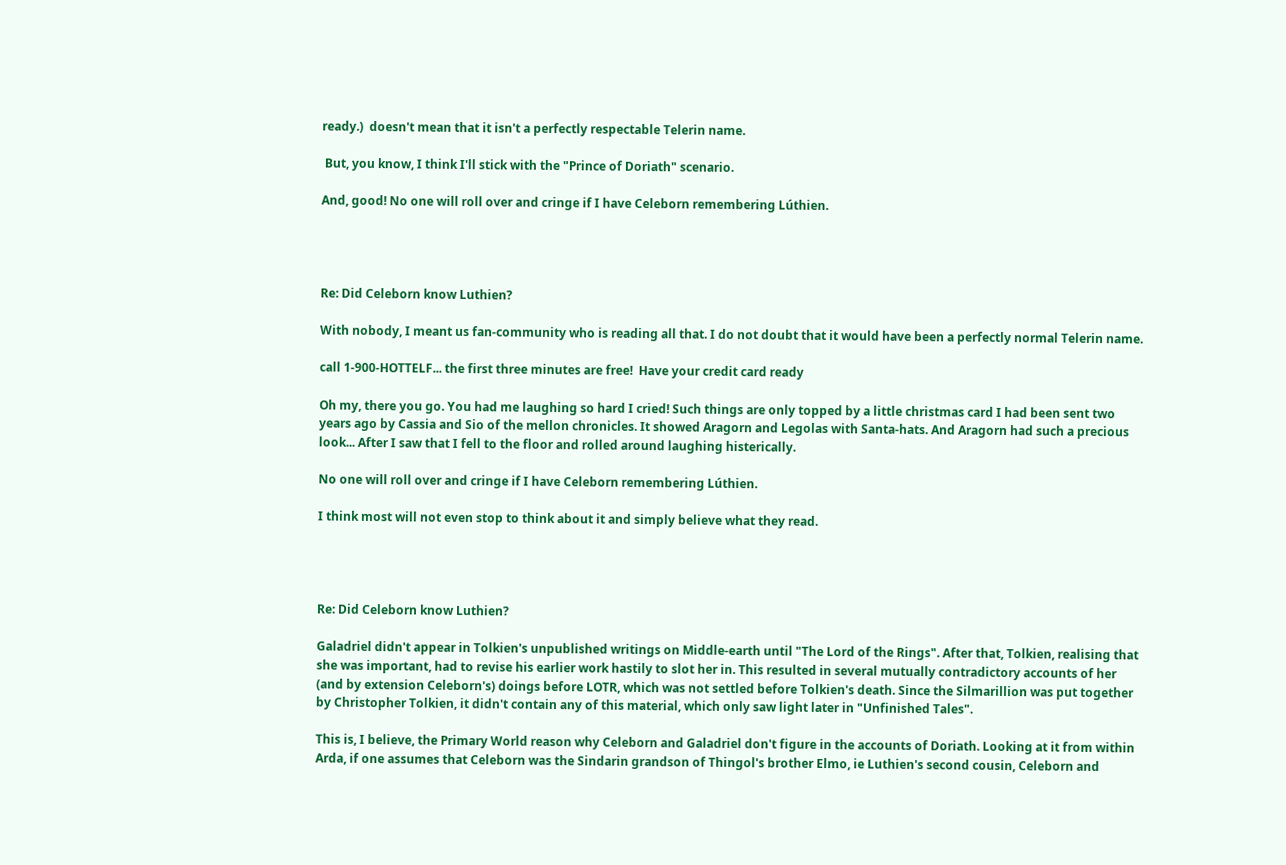ready.)  doesn't mean that it isn't a perfectly respectable Telerin name.

 But, you know, I think I'll stick with the "Prince of Doriath" scenario.

And, good! No one will roll over and cringe if I have Celeborn remembering Lúthien.




Re: Did Celeborn know Luthien?

With nobody, I meant us fan-community who is reading all that. I do not doubt that it would have been a perfectly normal Telerin name.

call 1-900-HOTTELF... the first three minutes are free!  Have your credit card ready

Oh my, there you go. You had me laughing so hard I cried! Such things are only topped by a little christmas card I had been sent two years ago by Cassia and Sio of the mellon chronicles. It showed Aragorn and Legolas with Santa-hats. And Aragorn had such a precious look... After I saw that I fell to the floor and rolled around laughing histerically.

No one will roll over and cringe if I have Celeborn remembering Lúthien.

I think most will not even stop to think about it and simply believe what they read.




Re: Did Celeborn know Luthien?

Galadriel didn't appear in Tolkien's unpublished writings on Middle-earth until "The Lord of the Rings". After that, Tolkien, realising that she was important, had to revise his earlier work hastily to slot her in. This resulted in several mutually contradictory accounts of her (and by extension Celeborn's) doings before LOTR, which was not settled before Tolkien's death. Since the Silmarillion was put together by Christopher Tolkien, it didn't contain any of this material, which only saw light later in "Unfinished Tales".

This is, I believe, the Primary World reason why Celeborn and Galadriel don't figure in the accounts of Doriath. Looking at it from within Arda, if one assumes that Celeborn was the Sindarin grandson of Thingol's brother Elmo, ie Luthien's second cousin, Celeborn and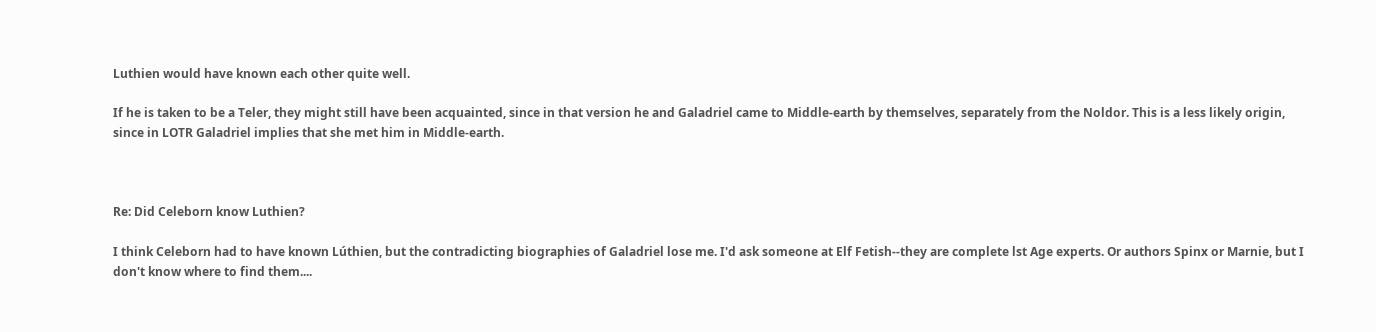Luthien would have known each other quite well.

If he is taken to be a Teler, they might still have been acquainted, since in that version he and Galadriel came to Middle-earth by themselves, separately from the Noldor. This is a less likely origin, since in LOTR Galadriel implies that she met him in Middle-earth.



Re: Did Celeborn know Luthien?

I think Celeborn had to have known Lúthien, but the contradicting biographies of Galadriel lose me. I'd ask someone at Elf Fetish--they are complete lst Age experts. Or authors Spinx or Marnie, but I don't know where to find them....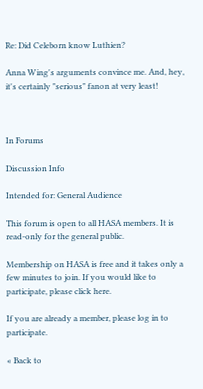Re: Did Celeborn know Luthien?

Anna Wing's arguments convince me. And, hey, it's certainly "serious" fanon at very least!



In Forums

Discussion Info

Intended for: General Audience

This forum is open to all HASA members. It is read-only for the general public.

Membership on HASA is free and it takes only a few minutes to join. If you would like to participate, please click here.

If you are already a member, please log in to participate.

« Back to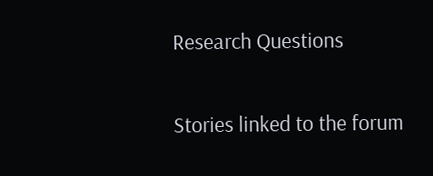Research Questions

Stories linked to the forum